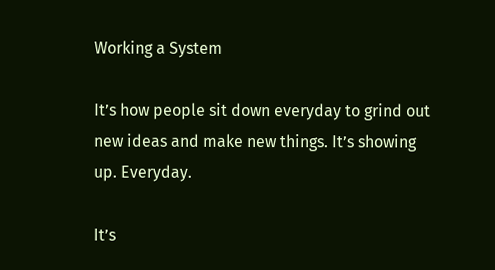Working a System

It’s how people sit down everyday to grind out new ideas and make new things. It’s showing up. Everyday.

It’s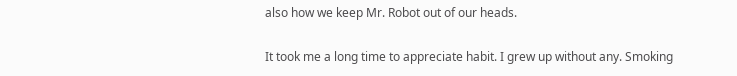also how we keep Mr. Robot out of our heads.

It took me a long time to appreciate habit. I grew up without any. Smoking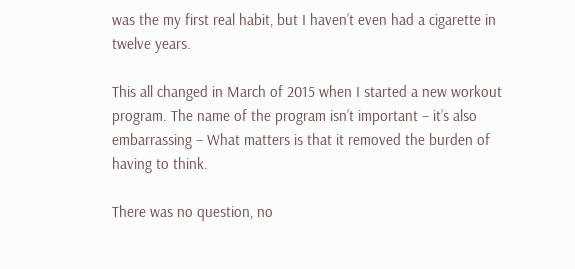was the my first real habit, but I haven’t even had a cigarette in twelve years.

This all changed in March of 2015 when I started a new workout program. The name of the program isn’t important – it’s also embarrassing – What matters is that it removed the burden of having to think.

There was no question, no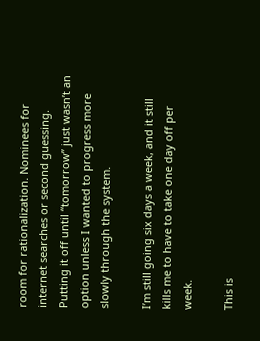room for rationalization. Nominees for internet searches or second guessing. Putting it off until “tomorrow” just wasn’t an option unless I wanted to progress more slowly through the system.

I’m still going six days a week, and it still kills me to have to take one day off per week.

This is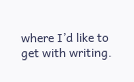where I’d like to get with writing.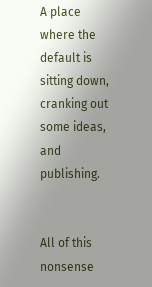A place where the default is sitting down, cranking out some ideas, and publishing.


All of this nonsense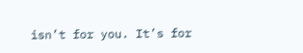isn’t for you. It’s for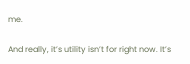me.

And really, it’s utility isn’t for right now. It’s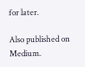for later.

Also published on Medium.